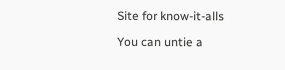Site for know-it-alls

You can untie a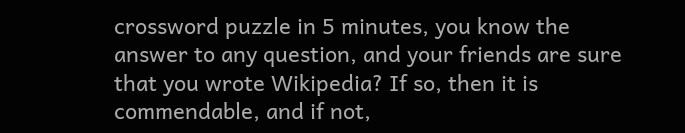crossword puzzle in 5 minutes, you know the answer to any question, and your friends are sure that you wrote Wikipedia? If so, then it is commendable, and if not,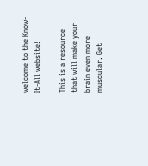welcome to the Know-It-All website!

This is a resource that will make your brain even more muscular. Get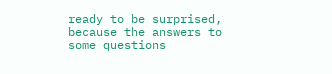ready to be surprised, because the answers to some questions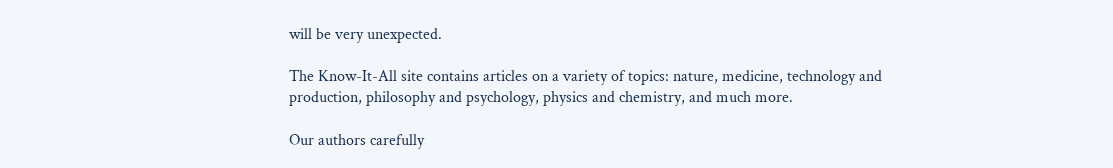will be very unexpected.

The Know-It-All site contains articles on a variety of topics: nature, medicine, technology and production, philosophy and psychology, physics and chemistry, and much more.

Our authors carefully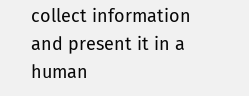collect information and present it in a human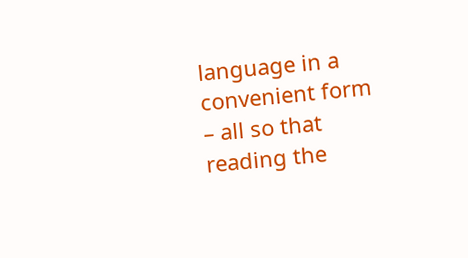language in a convenient form – all so that reading the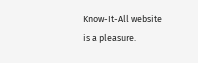Know-It-All website is a pleasure.